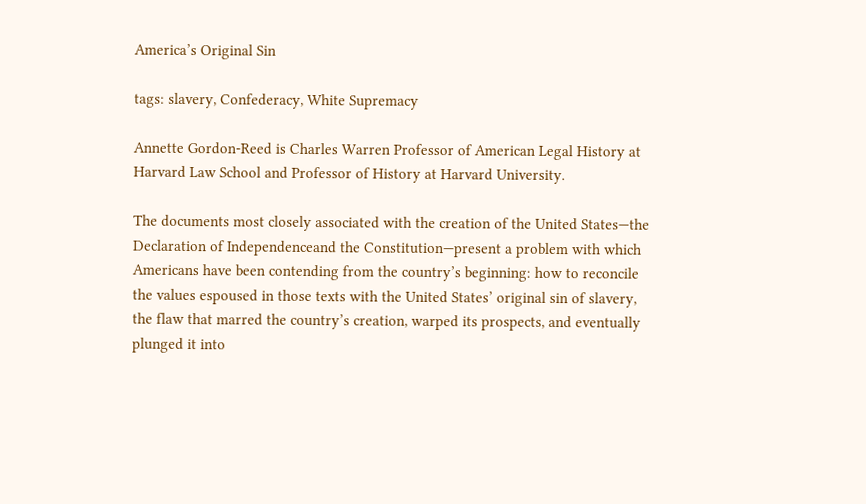America’s Original Sin

tags: slavery, Confederacy, White Supremacy

Annette Gordon-Reed is Charles Warren Professor of American Legal History at Harvard Law School and Professor of History at Harvard University.

The documents most closely associated with the creation of the United States—the Declaration of Independenceand the Constitution—present a problem with which Americans have been contending from the country’s beginning: how to reconcile the values espoused in those texts with the United States’ original sin of slavery, the flaw that marred the country’s creation, warped its prospects, and eventually plunged it into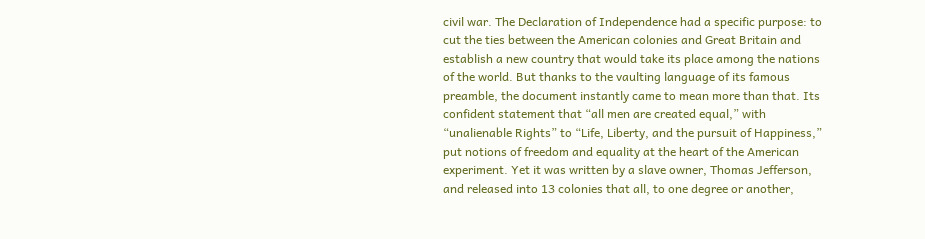civil war. The Declaration of Independence had a specific purpose: to cut the ties between the American colonies and Great Britain and establish a new country that would take its place among the nations of the world. But thanks to the vaulting language of its famous preamble, the document instantly came to mean more than that. Its confident statement that “all men are created equal,” with “unalienable Rights” to “Life, Liberty, and the pursuit of Happiness,” put notions of freedom and equality at the heart of the American experiment. Yet it was written by a slave owner, Thomas Jefferson, and released into 13 colonies that all, to one degree or another,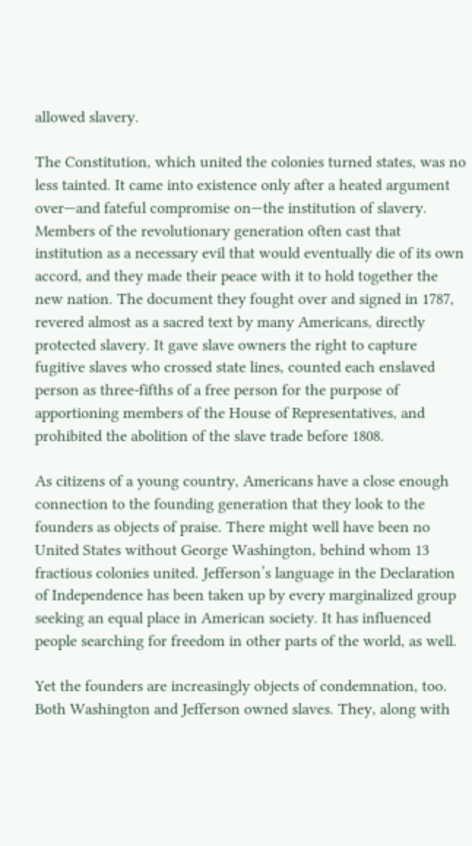allowed slavery.

The Constitution, which united the colonies turned states, was no less tainted. It came into existence only after a heated argument over—and fateful compromise on—the institution of slavery. Members of the revolutionary generation often cast that institution as a necessary evil that would eventually die of its own accord, and they made their peace with it to hold together the new nation. The document they fought over and signed in 1787, revered almost as a sacred text by many Americans, directly protected slavery. It gave slave owners the right to capture fugitive slaves who crossed state lines, counted each enslaved person as three-fifths of a free person for the purpose of apportioning members of the House of Representatives, and prohibited the abolition of the slave trade before 1808.

As citizens of a young country, Americans have a close enough connection to the founding generation that they look to the founders as objects of praise. There might well have been no United States without George Washington, behind whom 13 fractious colonies united. Jefferson’s language in the Declaration of Independence has been taken up by every marginalized group seeking an equal place in American society. It has influenced people searching for freedom in other parts of the world, as well.

Yet the founders are increasingly objects of condemnation, too. Both Washington and Jefferson owned slaves. They, along with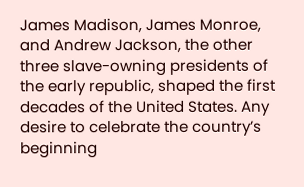James Madison, James Monroe, and Andrew Jackson, the other three slave-owning presidents of the early republic, shaped the first decades of the United States. Any desire to celebrate the country’s beginning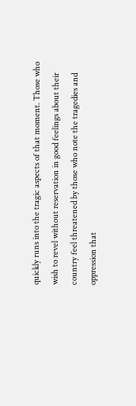quickly runs into the tragic aspects of that moment. Those who wish to revel without reservation in good feelings about their country feel threatened by those who note the tragedies and oppression that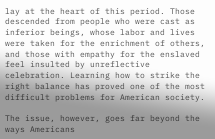lay at the heart of this period. Those descended from people who were cast as inferior beings, whose labor and lives were taken for the enrichment of others, and those with empathy for the enslaved feel insulted by unreflective celebration. Learning how to strike the right balance has proved one of the most difficult problems for American society.

The issue, however, goes far beyond the ways Americans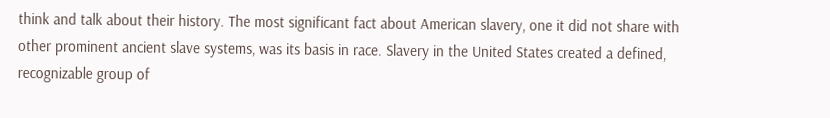think and talk about their history. The most significant fact about American slavery, one it did not share with other prominent ancient slave systems, was its basis in race. Slavery in the United States created a defined, recognizable group of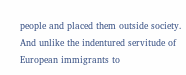people and placed them outside society. And unlike the indentured servitude of European immigrants to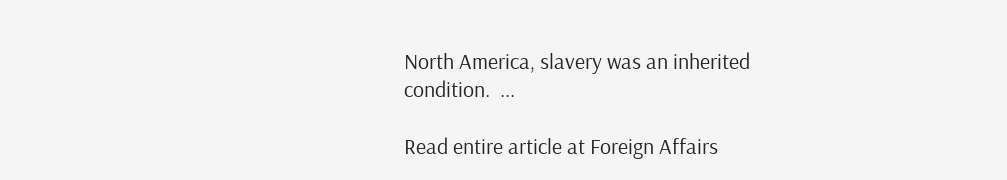North America, slavery was an inherited condition.  ...

Read entire article at Foreign Affairs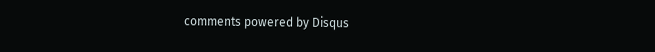comments powered by Disqus